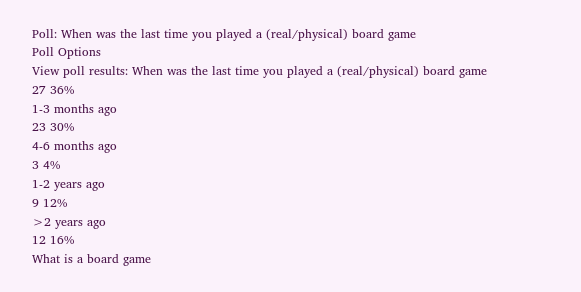Poll: When was the last time you played a (real/physical) board game
Poll Options
View poll results: When was the last time you played a (real/physical) board game
27 36%
1-3 months ago
23 30%
4-6 months ago
3 4%
1-2 years ago
9 12%
>2 years ago
12 16%
What is a board game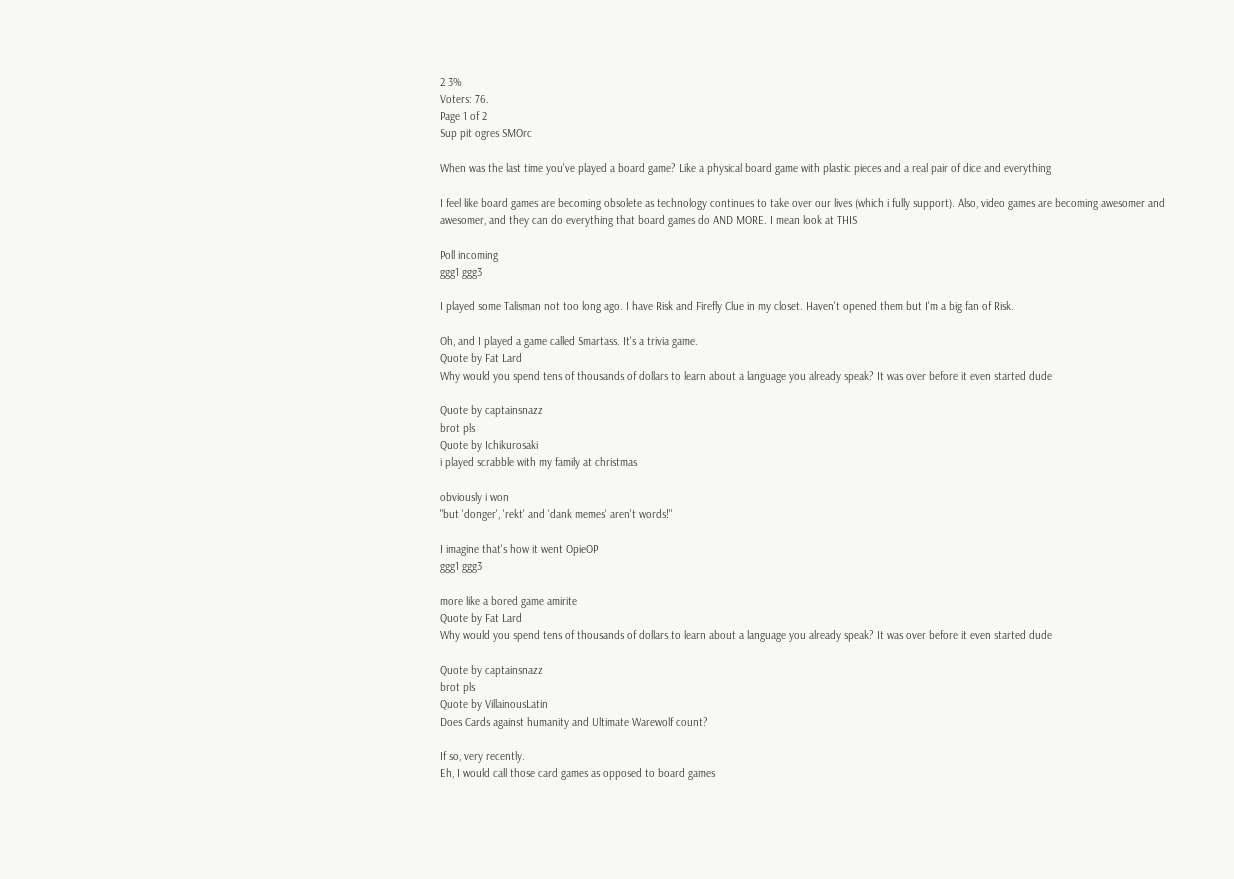2 3%
Voters: 76.
Page 1 of 2
Sup pit ogres SMOrc

When was the last time you've played a board game? Like a physical board game with plastic pieces and a real pair of dice and everything

I feel like board games are becoming obsolete as technology continues to take over our lives (which i fully support). Also, video games are becoming awesomer and awesomer, and they can do everything that board games do AND MORE. I mean look at THIS

Poll incoming
ggg1 ggg3

I played some Talisman not too long ago. I have Risk and Firefly Clue in my closet. Haven't opened them but I'm a big fan of Risk.

Oh, and I played a game called Smartass. It's a trivia game.
Quote by Fat Lard
Why would you spend tens of thousands of dollars to learn about a language you already speak? It was over before it even started dude

Quote by captainsnazz
brot pls
Quote by Ichikurosaki
i played scrabble with my family at christmas

obviously i won
"but 'donger', 'rekt' and 'dank memes' aren't words!"

I imagine that's how it went OpieOP
ggg1 ggg3

more like a bored game amirite
Quote by Fat Lard
Why would you spend tens of thousands of dollars to learn about a language you already speak? It was over before it even started dude

Quote by captainsnazz
brot pls
Quote by VillainousLatin
Does Cards against humanity and Ultimate Warewolf count?

If so, very recently.
Eh, I would call those card games as opposed to board games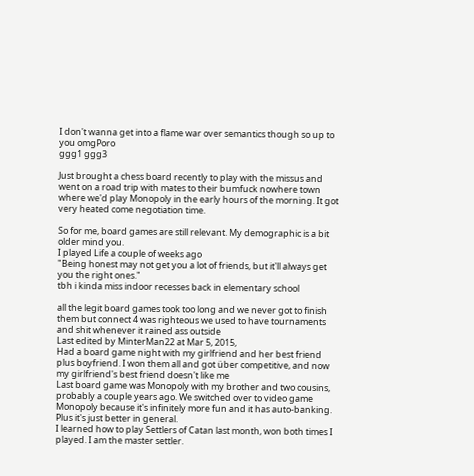I don't wanna get into a flame war over semantics though so up to you omgPoro
ggg1 ggg3

Just brought a chess board recently to play with the missus and went on a road trip with mates to their bumfuck nowhere town where we'd play Monopoly in the early hours of the morning. It got very heated come negotiation time.

So for me, board games are still relevant. My demographic is a bit older mind you.
I played Life a couple of weeks ago
"Being honest may not get you a lot of friends, but it'll always get you the right ones."
tbh i kinda miss indoor recesses back in elementary school

all the legit board games took too long and we never got to finish them but connect 4 was righteous we used to have tournaments and shit whenever it rained ass outside
Last edited by MinterMan22 at Mar 5, 2015,
Had a board game night with my girlfriend and her best friend plus boyfriend. I won them all and got über competitive, and now my girlfriend's best friend doesn't like me
Last board game was Monopoly with my brother and two cousins, probably a couple years ago. We switched over to video game Monopoly because it's infinitely more fun and it has auto-banking. Plus it's just better in general.
I learned how to play Settlers of Catan last month, won both times I played. I am the master settler.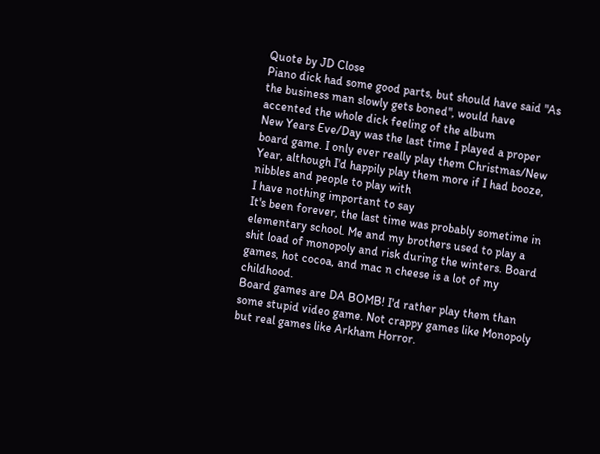Quote by JD Close
Piano dick had some good parts, but should have said "As the business man slowly gets boned", would have accented the whole dick feeling of the album
New Years Eve/Day was the last time I played a proper board game. I only ever really play them Christmas/New Year, although I'd happily play them more if I had booze, nibbles and people to play with
I have nothing important to say
It's been forever, the last time was probably sometime in elementary school. Me and my brothers used to play a shit load of monopoly and risk during the winters. Board games, hot cocoa, and mac n cheese is a lot of my childhood.
Board games are DA BOMB! I'd rather play them than some stupid video game. Not crappy games like Monopoly but real games like Arkham Horror.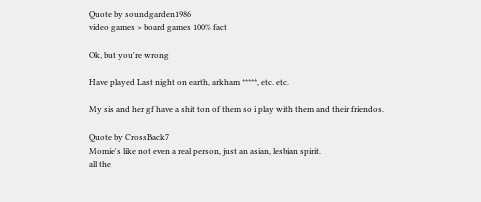Quote by soundgarden1986
video games > board games 100% fact

Ok, but you're wrong

Have played Last night on earth, arkham *****, etc. etc.

My sis and her gf have a shit ton of them so i play with them and their friendos.

Quote by CrossBack7
Momie's like not even a real person, just an asian, lesbian spirit.
all the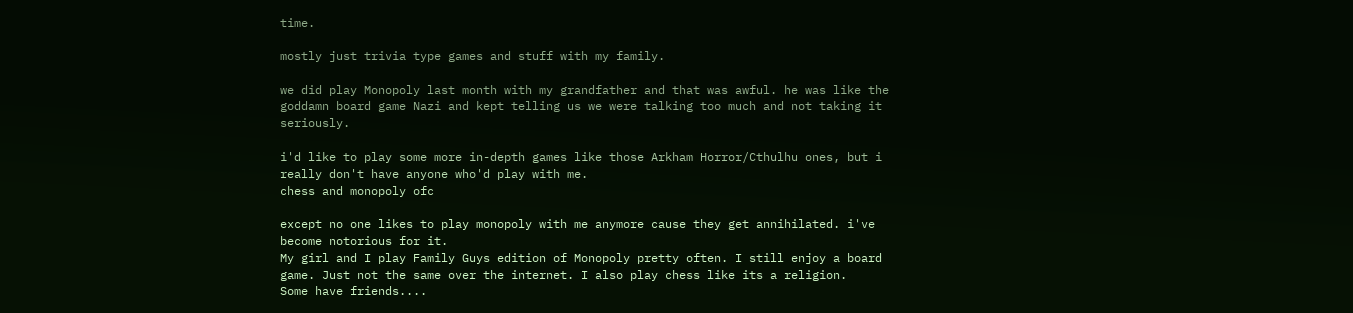time.

mostly just trivia type games and stuff with my family.

we did play Monopoly last month with my grandfather and that was awful. he was like the goddamn board game Nazi and kept telling us we were talking too much and not taking it seriously.

i'd like to play some more in-depth games like those Arkham Horror/Cthulhu ones, but i really don't have anyone who'd play with me.
chess and monopoly ofc

except no one likes to play monopoly with me anymore cause they get annihilated. i've become notorious for it.
My girl and I play Family Guys edition of Monopoly pretty often. I still enjoy a board game. Just not the same over the internet. I also play chess like its a religion.
Some have friends....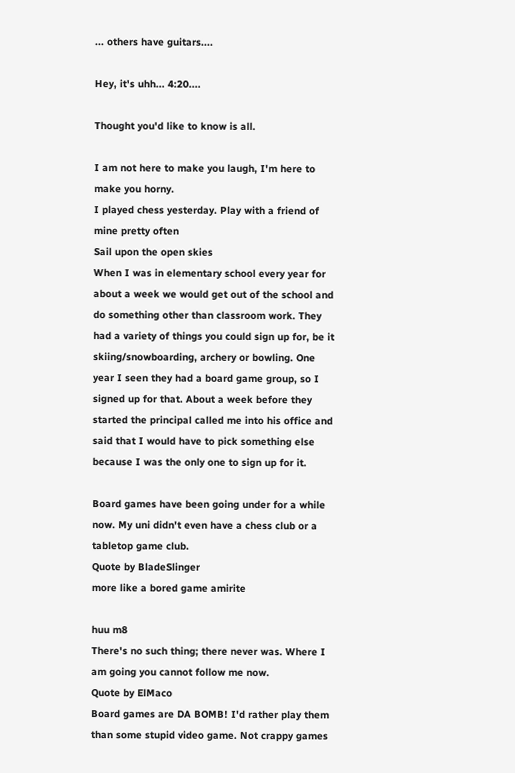... others have guitars....

Hey, it's uhh... 4:20....

Thought you'd like to know is all.

I am not here to make you laugh, I'm here to make you horny.
I played chess yesterday. Play with a friend of mine pretty often
Sail upon the open skies
When I was in elementary school every year for about a week we would get out of the school and do something other than classroom work. They had a variety of things you could sign up for, be it skiing/snowboarding, archery or bowling. One year I seen they had a board game group, so I signed up for that. About a week before they started the principal called me into his office and said that I would have to pick something else because I was the only one to sign up for it.

Board games have been going under for a while now. My uni didn't even have a chess club or a tabletop game club.
Quote by BladeSlinger
more like a bored game amirite

huu m8
There's no such thing; there never was. Where I am going you cannot follow me now.
Quote by ElMaco
Board games are DA BOMB! I'd rather play them than some stupid video game. Not crappy games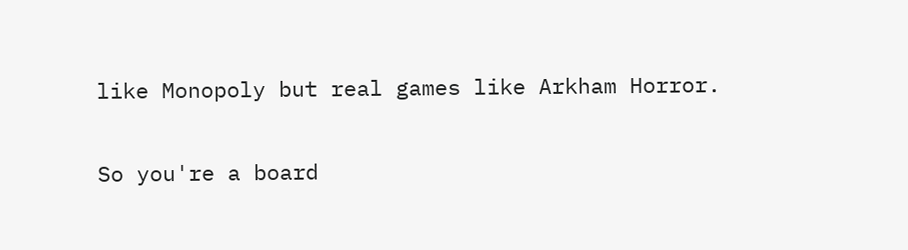like Monopoly but real games like Arkham Horror.

So you're a board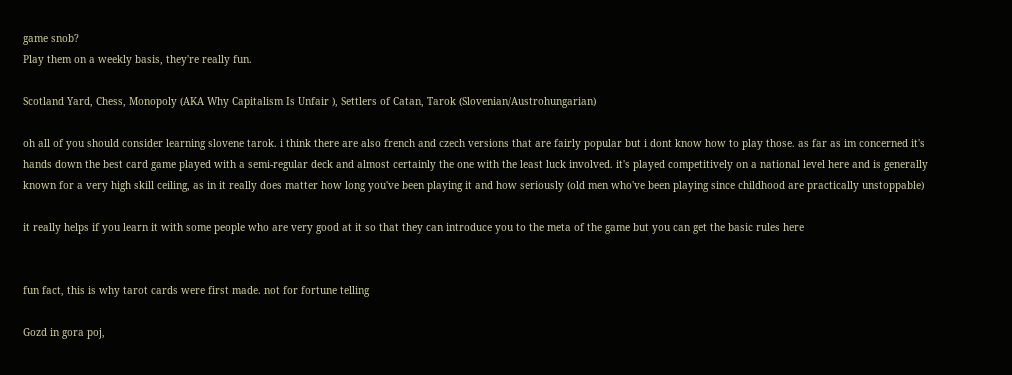game snob?
Play them on a weekly basis, they're really fun.

Scotland Yard, Chess, Monopoly (AKA Why Capitalism Is Unfair ), Settlers of Catan, Tarok (Slovenian/Austrohungarian)

oh all of you should consider learning slovene tarok. i think there are also french and czech versions that are fairly popular but i dont know how to play those. as far as im concerned it's hands down the best card game played with a semi-regular deck and almost certainly the one with the least luck involved. it's played competitively on a national level here and is generally known for a very high skill ceiling, as in it really does matter how long you've been playing it and how seriously (old men who've been playing since childhood are practically unstoppable)

it really helps if you learn it with some people who are very good at it so that they can introduce you to the meta of the game but you can get the basic rules here


fun fact, this is why tarot cards were first made. not for fortune telling

Gozd in gora poj,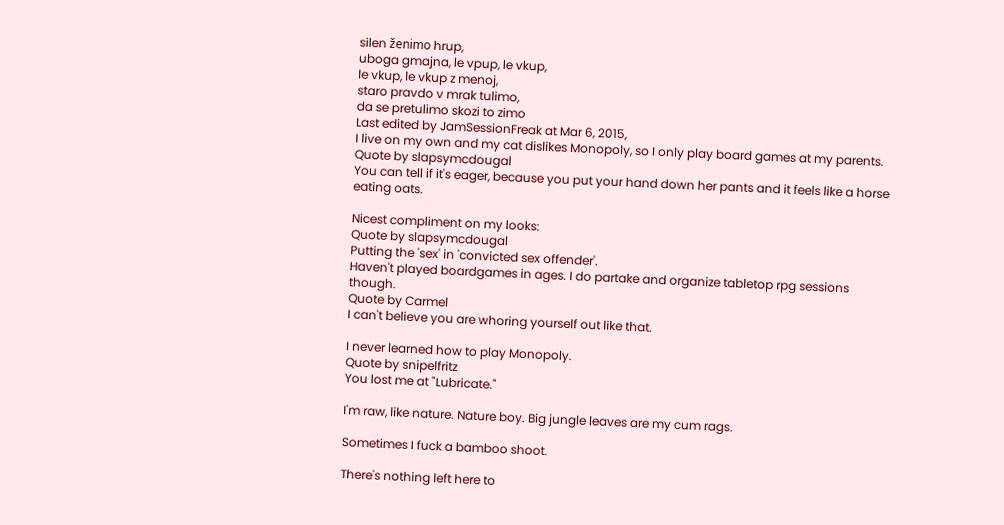silen ženimo hrup,
uboga gmajna, le vpup, le vkup,
le vkup, le vkup z menoj,
staro pravdo v mrak tulimo,
da se pretulimo skozi to zimo
Last edited by JamSessionFreak at Mar 6, 2015,
I live on my own and my cat dislikes Monopoly, so I only play board games at my parents.
Quote by slapsymcdougal
You can tell if it's eager, because you put your hand down her pants and it feels like a horse eating oats.

Nicest compliment on my looks:
Quote by slapsymcdougal
Putting the 'sex' in 'convicted sex offender'.
Haven't played boardgames in ages. I do partake and organize tabletop rpg sessions though.
Quote by Carmel
I can't believe you are whoring yourself out like that.

I never learned how to play Monopoly.
Quote by snipelfritz
You lost me at "Lubricate."

I'm raw, like nature. Nature boy. Big jungle leaves are my cum rags.

Sometimes I fuck a bamboo shoot.

There's nothing left here to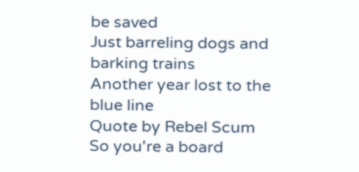be saved
Just barreling dogs and barking trains
Another year lost to the blue line
Quote by Rebel Scum
So you're a board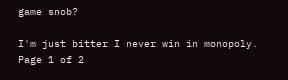game snob?

I'm just bitter I never win in monopoly.
Page 1 of 2